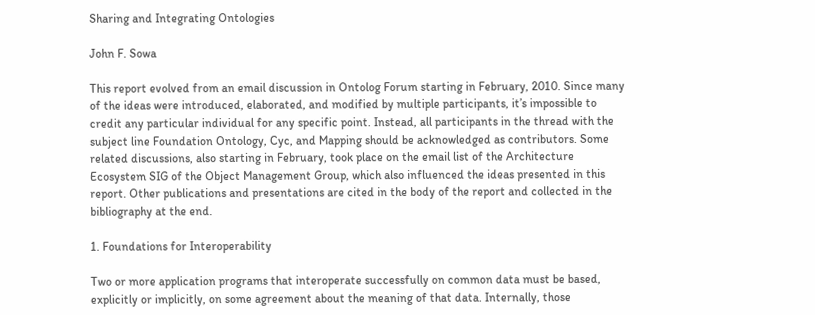Sharing and Integrating Ontologies

John F. Sowa

This report evolved from an email discussion in Ontolog Forum starting in February, 2010. Since many of the ideas were introduced, elaborated, and modified by multiple participants, it’s impossible to credit any particular individual for any specific point. Instead, all participants in the thread with the subject line Foundation Ontology, Cyc, and Mapping should be acknowledged as contributors. Some related discussions, also starting in February, took place on the email list of the Architecture Ecosystem SIG of the Object Management Group, which also influenced the ideas presented in this report. Other publications and presentations are cited in the body of the report and collected in the bibliography at the end.

1. Foundations for Interoperability

Two or more application programs that interoperate successfully on common data must be based, explicitly or implicitly, on some agreement about the meaning of that data. Internally, those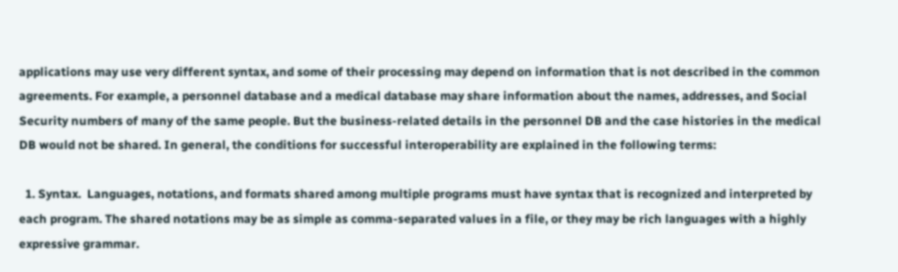applications may use very different syntax, and some of their processing may depend on information that is not described in the common agreements. For example, a personnel database and a medical database may share information about the names, addresses, and Social Security numbers of many of the same people. But the business-related details in the personnel DB and the case histories in the medical DB would not be shared. In general, the conditions for successful interoperability are explained in the following terms:

  1. Syntax.  Languages, notations, and formats shared among multiple programs must have syntax that is recognized and interpreted by each program. The shared notations may be as simple as comma-separated values in a file, or they may be rich languages with a highly expressive grammar.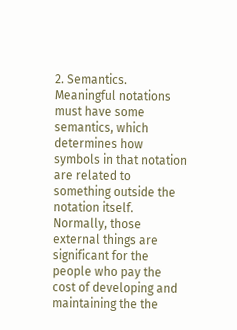2. Semantics.  Meaningful notations must have some semantics, which determines how symbols in that notation are related to something outside the notation itself. Normally, those external things are significant for the people who pay the cost of developing and maintaining the the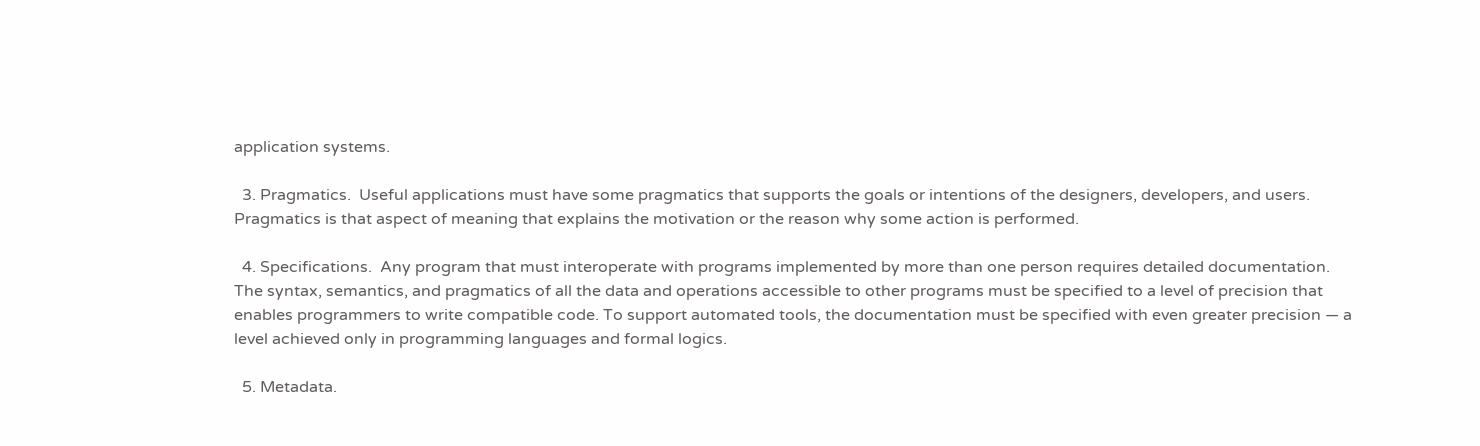application systems.

  3. Pragmatics.  Useful applications must have some pragmatics that supports the goals or intentions of the designers, developers, and users. Pragmatics is that aspect of meaning that explains the motivation or the reason why some action is performed.

  4. Specifications.  Any program that must interoperate with programs implemented by more than one person requires detailed documentation. The syntax, semantics, and pragmatics of all the data and operations accessible to other programs must be specified to a level of precision that enables programmers to write compatible code. To support automated tools, the documentation must be specified with even greater precision — a level achieved only in programming languages and formal logics.

  5. Metadata.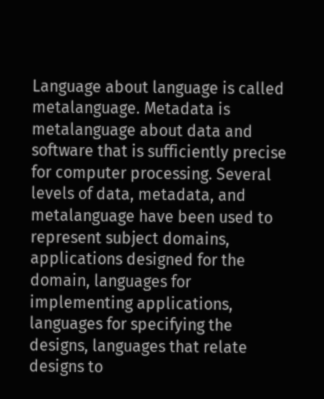Language about language is called metalanguage. Metadata is metalanguage about data and software that is sufficiently precise for computer processing. Several levels of data, metadata, and metalanguage have been used to represent subject domains, applications designed for the domain, languages for implementing applications, languages for specifying the designs, languages that relate designs to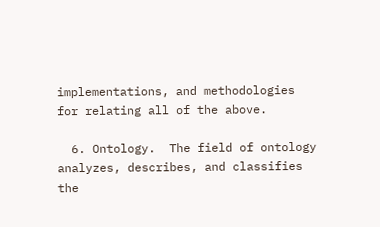implementations, and methodologies for relating all of the above.

  6. Ontology.  The field of ontology analyzes, describes, and classifies the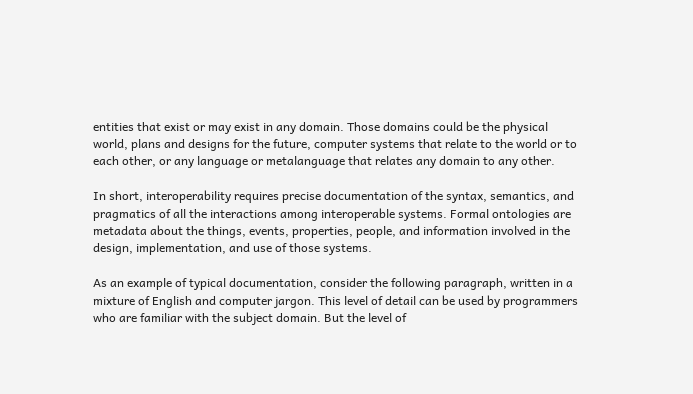entities that exist or may exist in any domain. Those domains could be the physical world, plans and designs for the future, computer systems that relate to the world or to each other, or any language or metalanguage that relates any domain to any other.

In short, interoperability requires precise documentation of the syntax, semantics, and pragmatics of all the interactions among interoperable systems. Formal ontologies are metadata about the things, events, properties, people, and information involved in the design, implementation, and use of those systems.

As an example of typical documentation, consider the following paragraph, written in a mixture of English and computer jargon. This level of detail can be used by programmers who are familiar with the subject domain. But the level of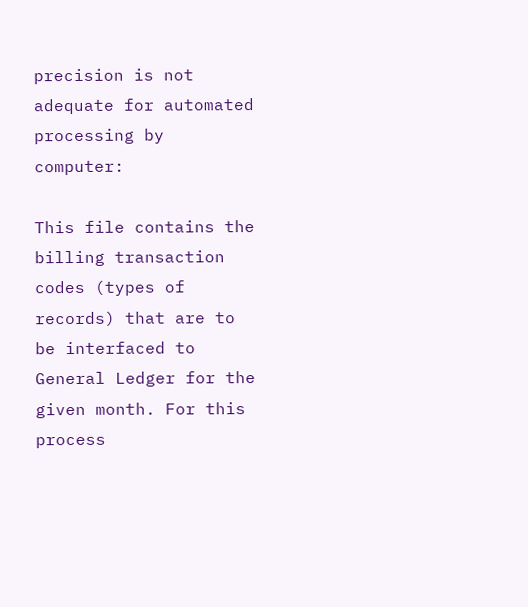precision is not adequate for automated processing by computer:

This file contains the billing transaction codes (types of records) that are to be interfaced to General Ledger for the given month. For this process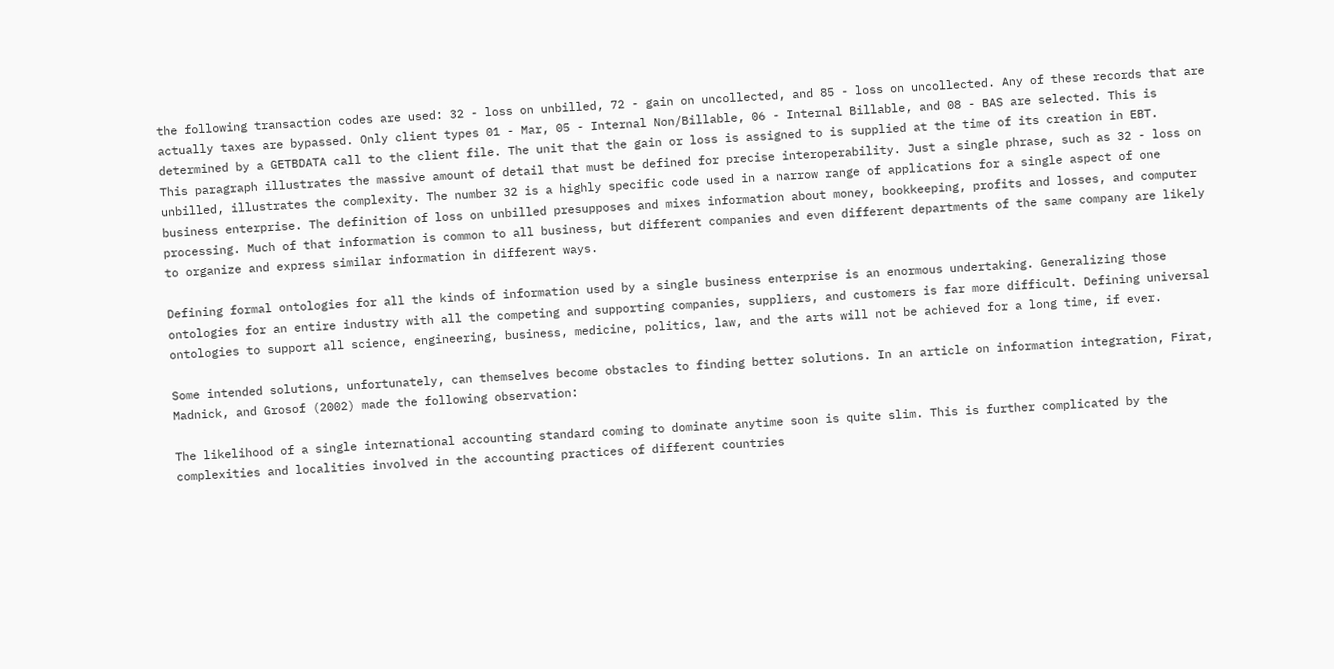the following transaction codes are used: 32 - loss on unbilled, 72 - gain on uncollected, and 85 - loss on uncollected. Any of these records that are actually taxes are bypassed. Only client types 01 - Mar, 05 - Internal Non/Billable, 06 - Internal Billable, and 08 - BAS are selected. This is determined by a GETBDATA call to the client file. The unit that the gain or loss is assigned to is supplied at the time of its creation in EBT.
This paragraph illustrates the massive amount of detail that must be defined for precise interoperability. Just a single phrase, such as 32 - loss on unbilled, illustrates the complexity. The number 32 is a highly specific code used in a narrow range of applications for a single aspect of one business enterprise. The definition of loss on unbilled presupposes and mixes information about money, bookkeeping, profits and losses, and computer processing. Much of that information is common to all business, but different companies and even different departments of the same company are likely to organize and express similar information in different ways.

Defining formal ontologies for all the kinds of information used by a single business enterprise is an enormous undertaking. Generalizing those ontologies for an entire industry with all the competing and supporting companies, suppliers, and customers is far more difficult. Defining universal ontologies to support all science, engineering, business, medicine, politics, law, and the arts will not be achieved for a long time, if ever.

Some intended solutions, unfortunately, can themselves become obstacles to finding better solutions. In an article on information integration, Firat, Madnick, and Grosof (2002) made the following observation:

The likelihood of a single international accounting standard coming to dominate anytime soon is quite slim. This is further complicated by the complexities and localities involved in the accounting practices of different countries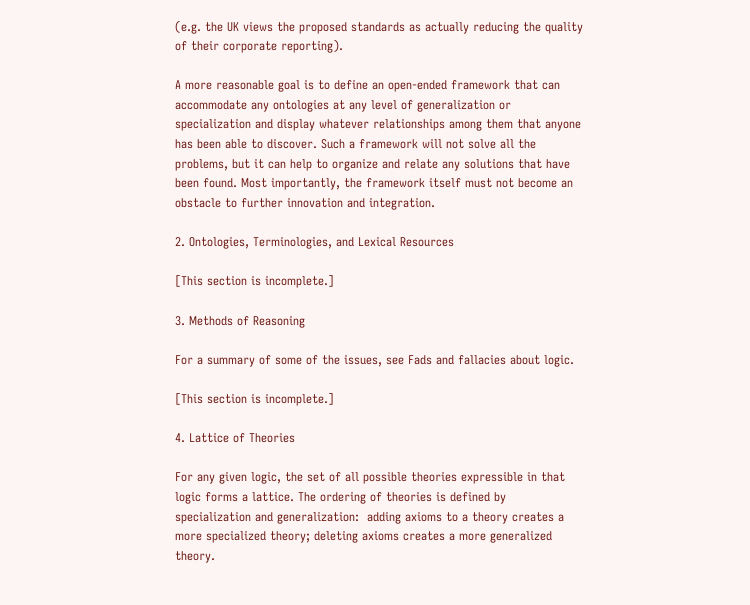(e.g. the UK views the proposed standards as actually reducing the quality of their corporate reporting).

A more reasonable goal is to define an open-ended framework that can accommodate any ontologies at any level of generalization or specialization and display whatever relationships among them that anyone has been able to discover. Such a framework will not solve all the problems, but it can help to organize and relate any solutions that have been found. Most importantly, the framework itself must not become an obstacle to further innovation and integration.

2. Ontologies, Terminologies, and Lexical Resources

[This section is incomplete.]

3. Methods of Reasoning

For a summary of some of the issues, see Fads and fallacies about logic.

[This section is incomplete.]

4. Lattice of Theories

For any given logic, the set of all possible theories expressible in that logic forms a lattice. The ordering of theories is defined by specialization and generalization:  adding axioms to a theory creates a more specialized theory; deleting axioms creates a more generalized theory.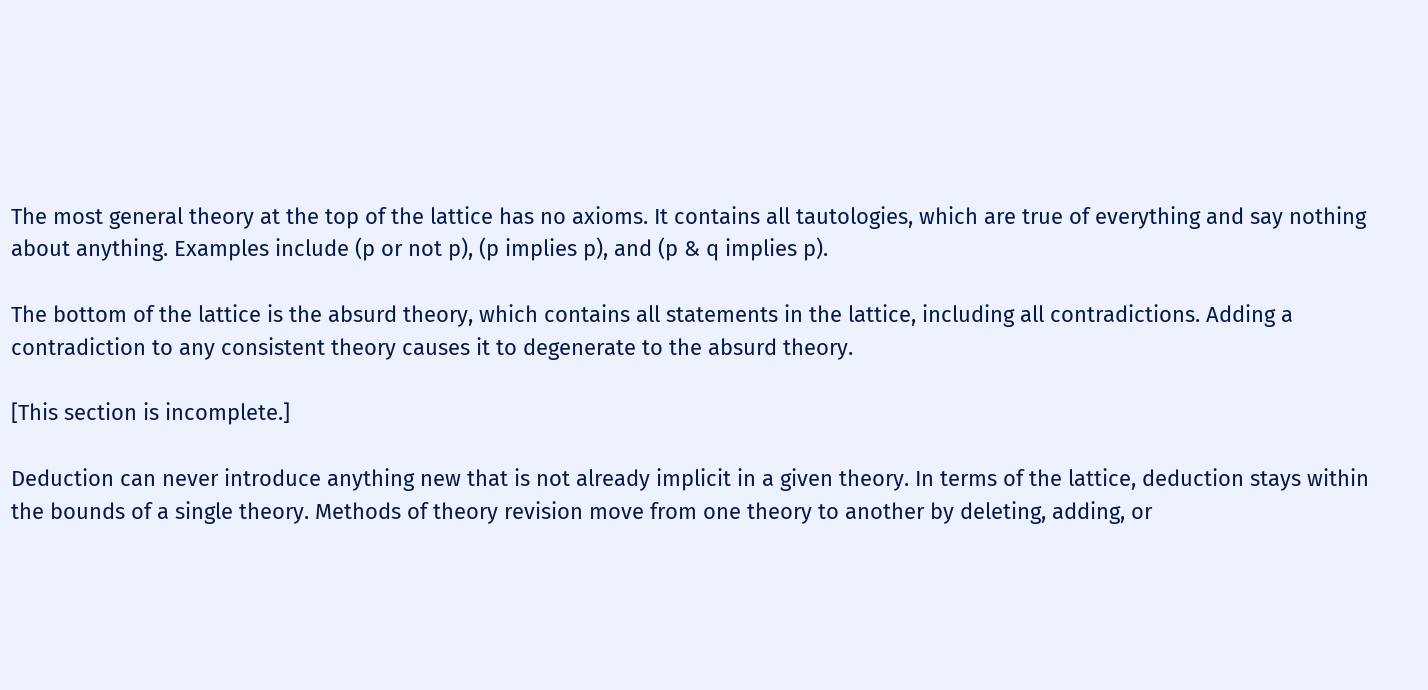The most general theory at the top of the lattice has no axioms. It contains all tautologies, which are true of everything and say nothing about anything. Examples include (p or not p), (p implies p), and (p & q implies p).

The bottom of the lattice is the absurd theory, which contains all statements in the lattice, including all contradictions. Adding a contradiction to any consistent theory causes it to degenerate to the absurd theory.

[This section is incomplete.]

Deduction can never introduce anything new that is not already implicit in a given theory. In terms of the lattice, deduction stays within the bounds of a single theory. Methods of theory revision move from one theory to another by deleting, adding, or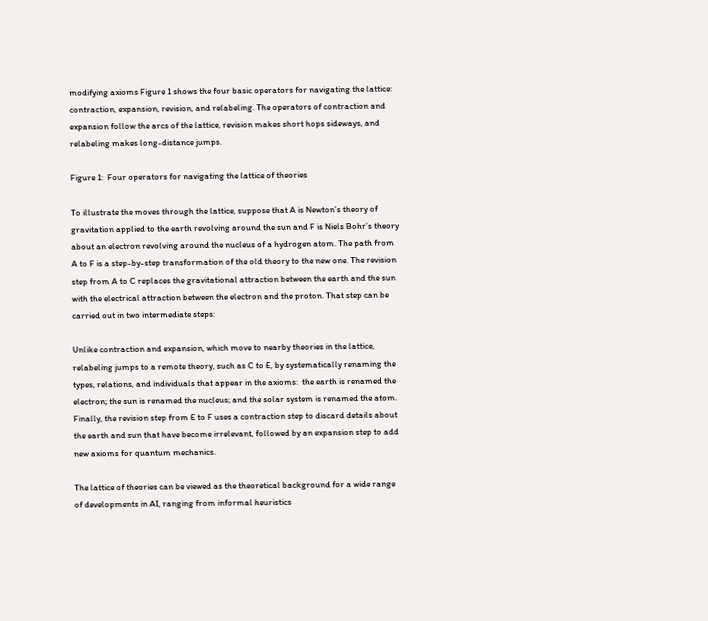modifying axioms Figure 1 shows the four basic operators for navigating the lattice:  contraction, expansion, revision, and relabeling. The operators of contraction and expansion follow the arcs of the lattice, revision makes short hops sideways, and relabeling makes long-distance jumps.

Figure 1:  Four operators for navigating the lattice of theories

To illustrate the moves through the lattice, suppose that A is Newton’s theory of gravitation applied to the earth revolving around the sun and F is Niels Bohr’s theory about an electron revolving around the nucleus of a hydrogen atom. The path from A to F is a step-by-step transformation of the old theory to the new one. The revision step from A to C replaces the gravitational attraction between the earth and the sun with the electrical attraction between the electron and the proton. That step can be carried out in two intermediate steps:

Unlike contraction and expansion, which move to nearby theories in the lattice, relabeling jumps to a remote theory, such as C to E, by systematically renaming the types, relations, and individuals that appear in the axioms:  the earth is renamed the electron; the sun is renamed the nucleus; and the solar system is renamed the atom. Finally, the revision step from E to F uses a contraction step to discard details about the earth and sun that have become irrelevant, followed by an expansion step to add new axioms for quantum mechanics.

The lattice of theories can be viewed as the theoretical background for a wide range of developments in AI, ranging from informal heuristics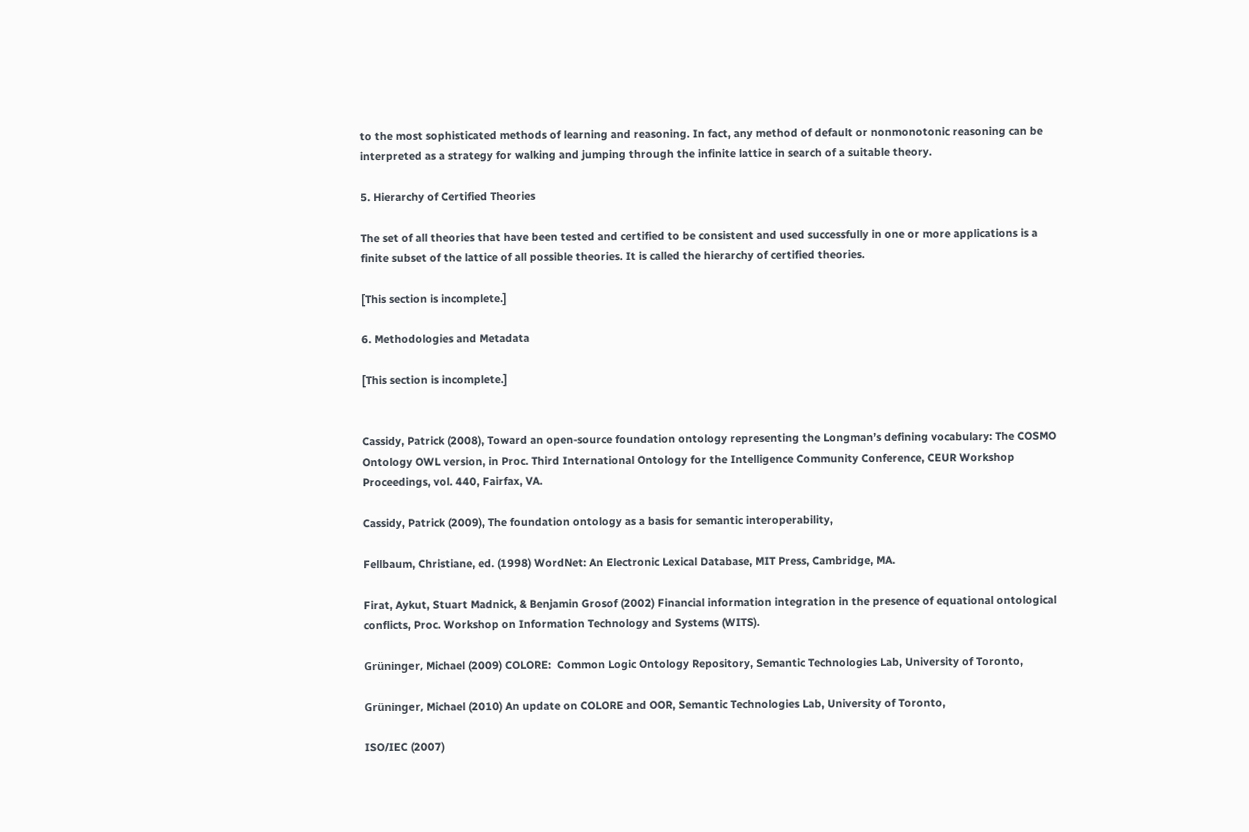to the most sophisticated methods of learning and reasoning. In fact, any method of default or nonmonotonic reasoning can be interpreted as a strategy for walking and jumping through the infinite lattice in search of a suitable theory.

5. Hierarchy of Certified Theories

The set of all theories that have been tested and certified to be consistent and used successfully in one or more applications is a finite subset of the lattice of all possible theories. It is called the hierarchy of certified theories.

[This section is incomplete.]

6. Methodologies and Metadata

[This section is incomplete.]


Cassidy, Patrick (2008), Toward an open-source foundation ontology representing the Longman’s defining vocabulary: The COSMO Ontology OWL version, in Proc. Third International Ontology for the Intelligence Community Conference, CEUR Workshop Proceedings, vol. 440, Fairfax, VA.

Cassidy, Patrick (2009), The foundation ontology as a basis for semantic interoperability,

Fellbaum, Christiane, ed. (1998) WordNet: An Electronic Lexical Database, MIT Press, Cambridge, MA.

Firat, Aykut, Stuart Madnick, & Benjamin Grosof (2002) Financial information integration in the presence of equational ontological conflicts, Proc. Workshop on Information Technology and Systems (WITS).

Grüninger, Michael (2009) COLORE:  Common Logic Ontology Repository, Semantic Technologies Lab, University of Toronto,

Grüninger, Michael (2010) An update on COLORE and OOR, Semantic Technologies Lab, University of Toronto,

ISO/IEC (2007)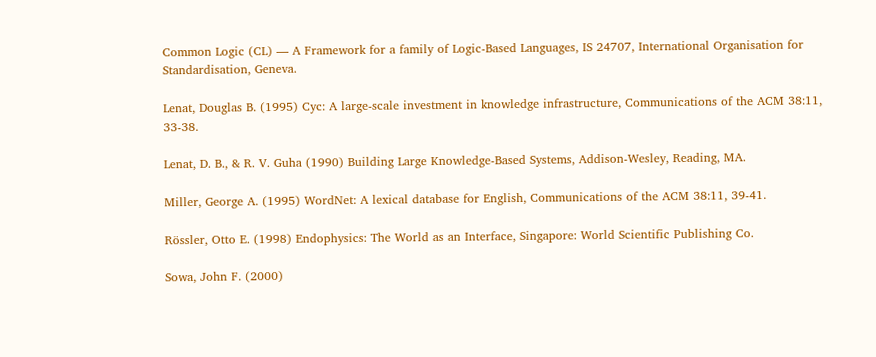Common Logic (CL) — A Framework for a family of Logic-Based Languages, IS 24707, International Organisation for Standardisation, Geneva.

Lenat, Douglas B. (1995) Cyc: A large-scale investment in knowledge infrastructure, Communications of the ACM 38:11, 33-38.

Lenat, D. B., & R. V. Guha (1990) Building Large Knowledge-Based Systems, Addison-Wesley, Reading, MA.

Miller, George A. (1995) WordNet: A lexical database for English, Communications of the ACM 38:11, 39-41.

Rössler, Otto E. (1998) Endophysics: The World as an Interface, Singapore: World Scientific Publishing Co.

Sowa, John F. (2000)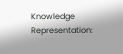Knowledge Representation: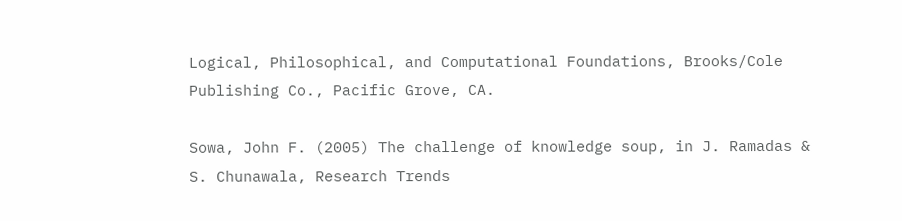Logical, Philosophical, and Computational Foundations, Brooks/Cole Publishing Co., Pacific Grove, CA.

Sowa, John F. (2005) The challenge of knowledge soup, in J. Ramadas & S. Chunawala, Research Trends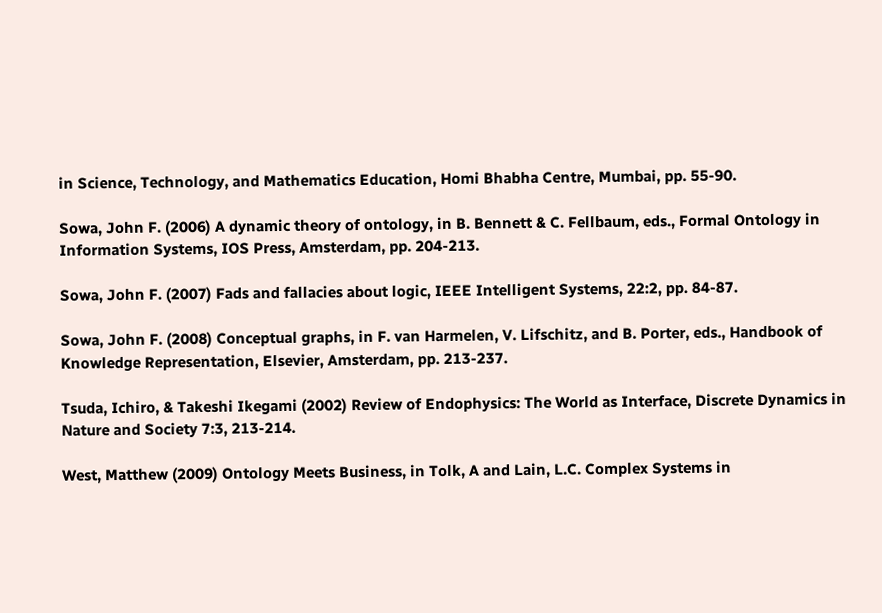in Science, Technology, and Mathematics Education, Homi Bhabha Centre, Mumbai, pp. 55-90.

Sowa, John F. (2006) A dynamic theory of ontology, in B. Bennett & C. Fellbaum, eds., Formal Ontology in Information Systems, IOS Press, Amsterdam, pp. 204-213.

Sowa, John F. (2007) Fads and fallacies about logic, IEEE Intelligent Systems, 22:2, pp. 84-87.

Sowa, John F. (2008) Conceptual graphs, in F. van Harmelen, V. Lifschitz, and B. Porter, eds., Handbook of Knowledge Representation, Elsevier, Amsterdam, pp. 213-237.

Tsuda, Ichiro, & Takeshi Ikegami (2002) Review of Endophysics: The World as Interface, Discrete Dynamics in Nature and Society 7:3, 213-214.

West, Matthew (2009) Ontology Meets Business, in Tolk, A and Lain, L.C. Complex Systems in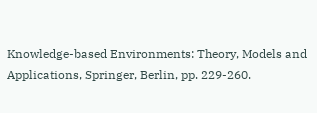Knowledge-based Environments: Theory, Models and Applications, Springer, Berlin, pp. 229-260.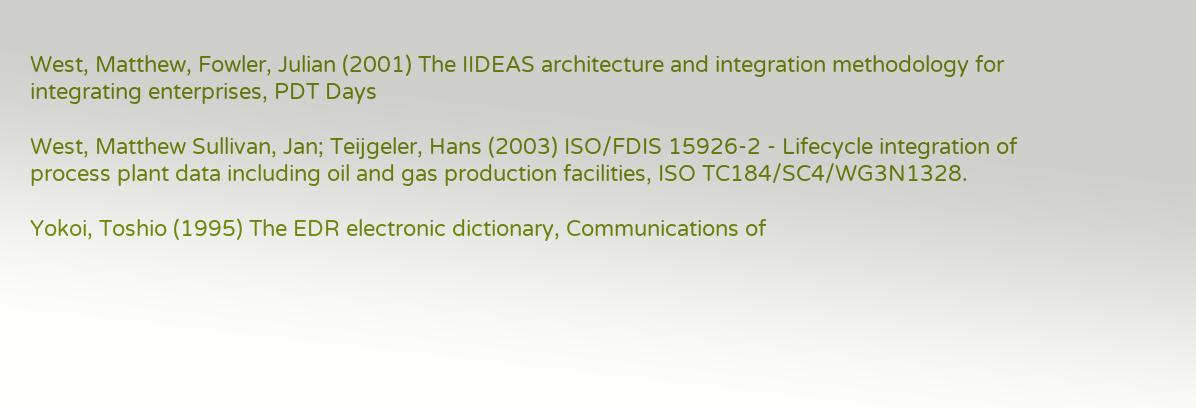West, Matthew, Fowler, Julian (2001) The IIDEAS architecture and integration methodology for integrating enterprises, PDT Days

West, Matthew Sullivan, Jan; Teijgeler, Hans (2003) ISO/FDIS 15926-2 - Lifecycle integration of process plant data including oil and gas production facilities, ISO TC184/SC4/WG3N1328.

Yokoi, Toshio (1995) The EDR electronic dictionary, Communications of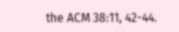the ACM 38:11, 42-44.